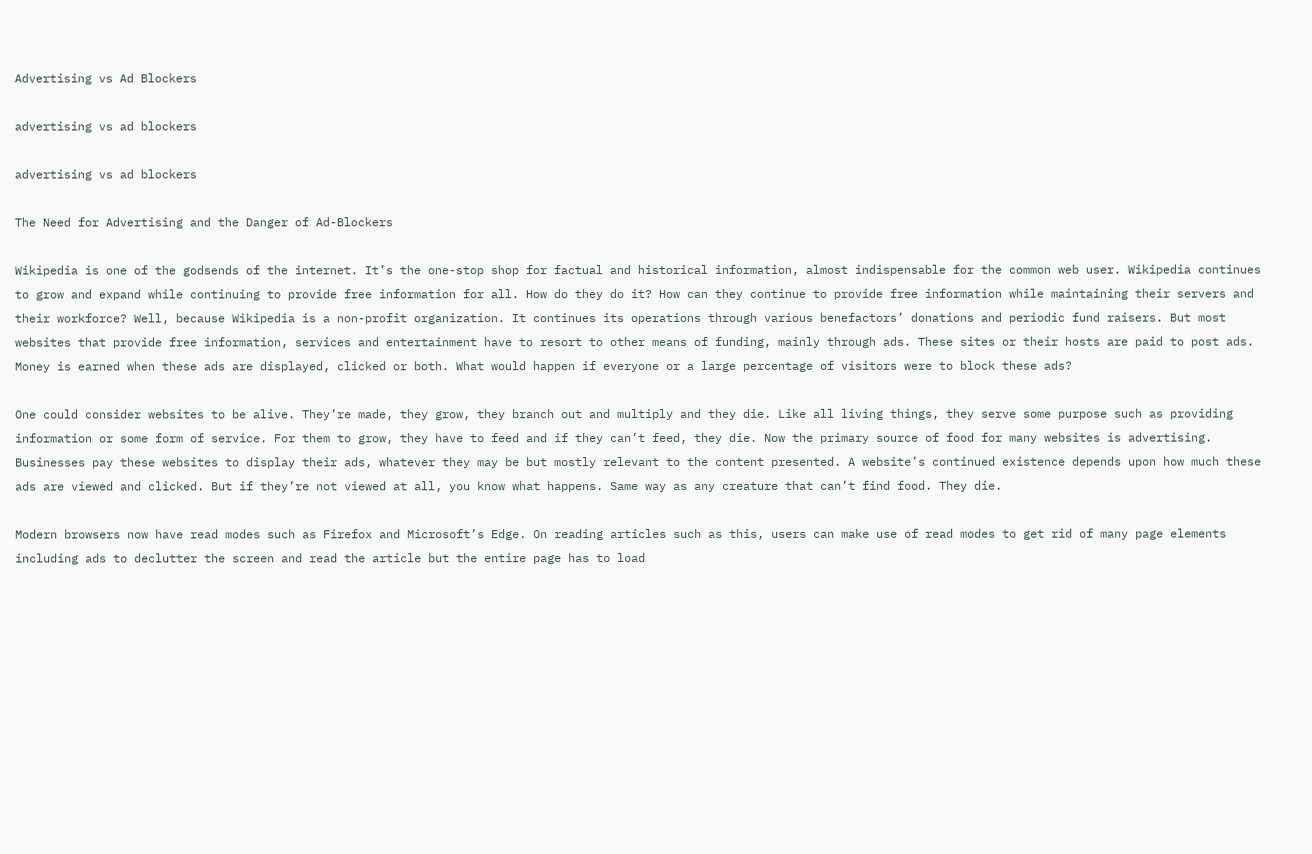Advertising vs Ad Blockers

advertising vs ad blockers

advertising vs ad blockers

The Need for Advertising and the Danger of Ad-Blockers

Wikipedia is one of the godsends of the internet. It’s the one-stop shop for factual and historical information, almost indispensable for the common web user. Wikipedia continues to grow and expand while continuing to provide free information for all. How do they do it? How can they continue to provide free information while maintaining their servers and their workforce? Well, because Wikipedia is a non-profit organization. It continues its operations through various benefactors’ donations and periodic fund raisers. But most websites that provide free information, services and entertainment have to resort to other means of funding, mainly through ads. These sites or their hosts are paid to post ads. Money is earned when these ads are displayed, clicked or both. What would happen if everyone or a large percentage of visitors were to block these ads?

One could consider websites to be alive. They’re made, they grow, they branch out and multiply and they die. Like all living things, they serve some purpose such as providing information or some form of service. For them to grow, they have to feed and if they can’t feed, they die. Now the primary source of food for many websites is advertising. Businesses pay these websites to display their ads, whatever they may be but mostly relevant to the content presented. A website’s continued existence depends upon how much these ads are viewed and clicked. But if they’re not viewed at all, you know what happens. Same way as any creature that can’t find food. They die.

Modern browsers now have read modes such as Firefox and Microsoft’s Edge. On reading articles such as this, users can make use of read modes to get rid of many page elements including ads to declutter the screen and read the article but the entire page has to load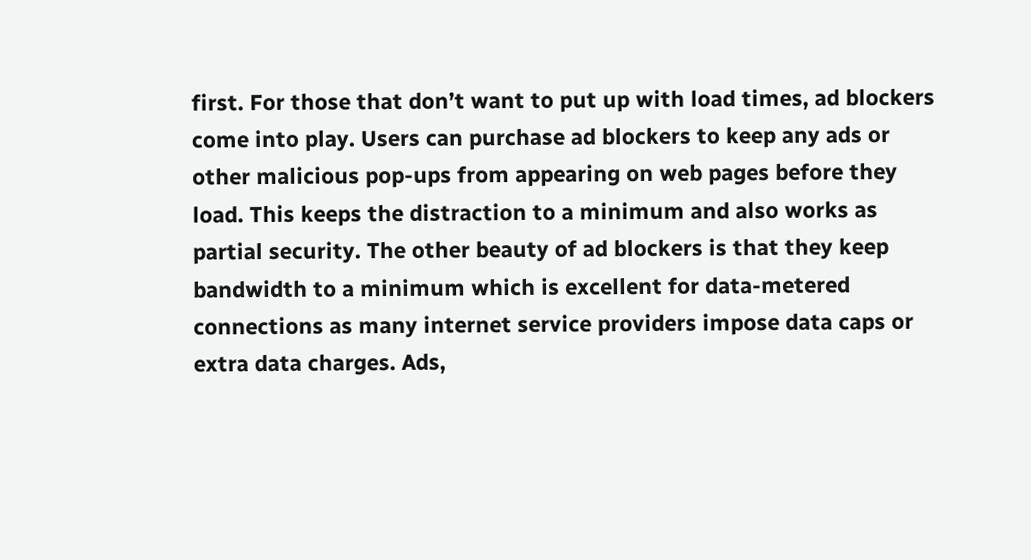first. For those that don’t want to put up with load times, ad blockers come into play. Users can purchase ad blockers to keep any ads or other malicious pop-ups from appearing on web pages before they load. This keeps the distraction to a minimum and also works as partial security. The other beauty of ad blockers is that they keep bandwidth to a minimum which is excellent for data-metered connections as many internet service providers impose data caps or extra data charges. Ads,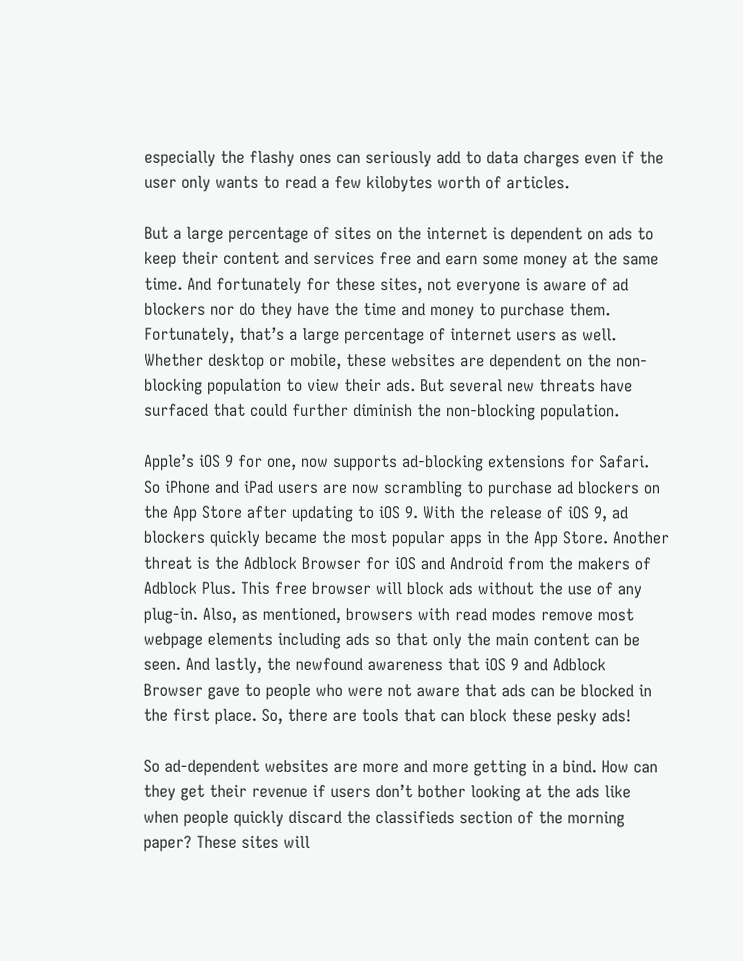especially the flashy ones can seriously add to data charges even if the user only wants to read a few kilobytes worth of articles.

But a large percentage of sites on the internet is dependent on ads to keep their content and services free and earn some money at the same time. And fortunately for these sites, not everyone is aware of ad blockers nor do they have the time and money to purchase them. Fortunately, that’s a large percentage of internet users as well. Whether desktop or mobile, these websites are dependent on the non-blocking population to view their ads. But several new threats have surfaced that could further diminish the non-blocking population.

Apple’s iOS 9 for one, now supports ad-blocking extensions for Safari. So iPhone and iPad users are now scrambling to purchase ad blockers on the App Store after updating to iOS 9. With the release of iOS 9, ad blockers quickly became the most popular apps in the App Store. Another threat is the Adblock Browser for iOS and Android from the makers of Adblock Plus. This free browser will block ads without the use of any plug-in. Also, as mentioned, browsers with read modes remove most webpage elements including ads so that only the main content can be seen. And lastly, the newfound awareness that iOS 9 and Adblock Browser gave to people who were not aware that ads can be blocked in the first place. So, there are tools that can block these pesky ads!

So ad-dependent websites are more and more getting in a bind. How can they get their revenue if users don’t bother looking at the ads like when people quickly discard the classifieds section of the morning paper? These sites will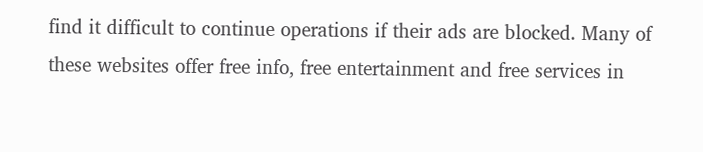find it difficult to continue operations if their ads are blocked. Many of these websites offer free info, free entertainment and free services in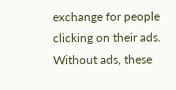exchange for people clicking on their ads. Without ads, these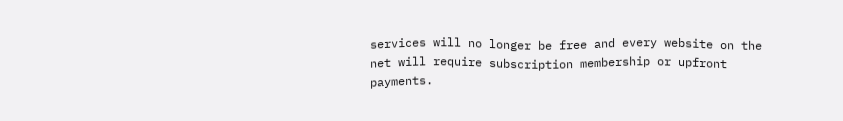services will no longer be free and every website on the net will require subscription membership or upfront payments.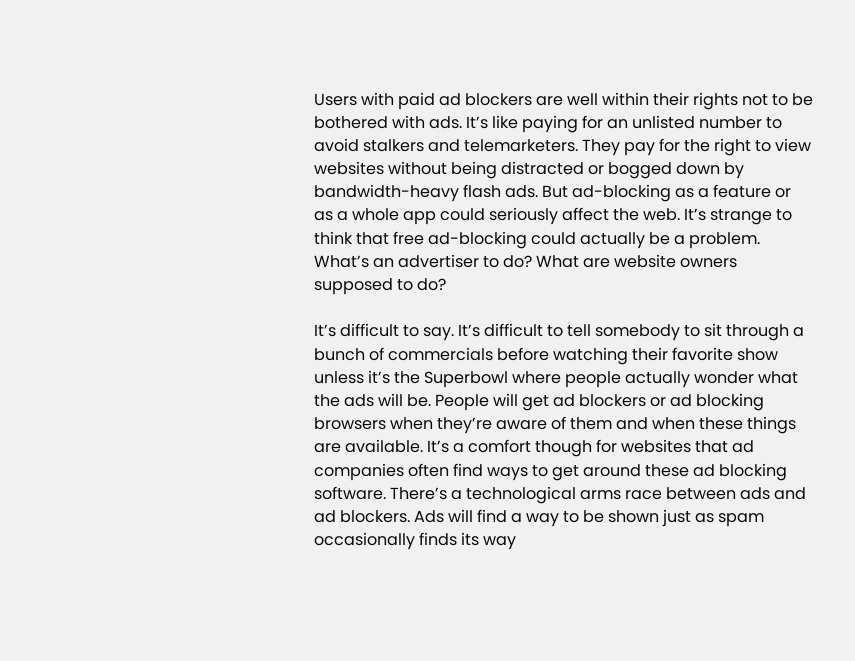Users with paid ad blockers are well within their rights not to be bothered with ads. It’s like paying for an unlisted number to avoid stalkers and telemarketers. They pay for the right to view websites without being distracted or bogged down by bandwidth-heavy flash ads. But ad-blocking as a feature or as a whole app could seriously affect the web. It’s strange to think that free ad-blocking could actually be a problem. What’s an advertiser to do? What are website owners supposed to do?

It’s difficult to say. It’s difficult to tell somebody to sit through a bunch of commercials before watching their favorite show unless it’s the Superbowl where people actually wonder what the ads will be. People will get ad blockers or ad blocking browsers when they’re aware of them and when these things are available. It’s a comfort though for websites that ad companies often find ways to get around these ad blocking software. There’s a technological arms race between ads and ad blockers. Ads will find a way to be shown just as spam occasionally finds its way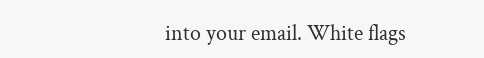into your email. White flags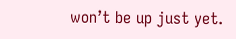won’t be up just yet.